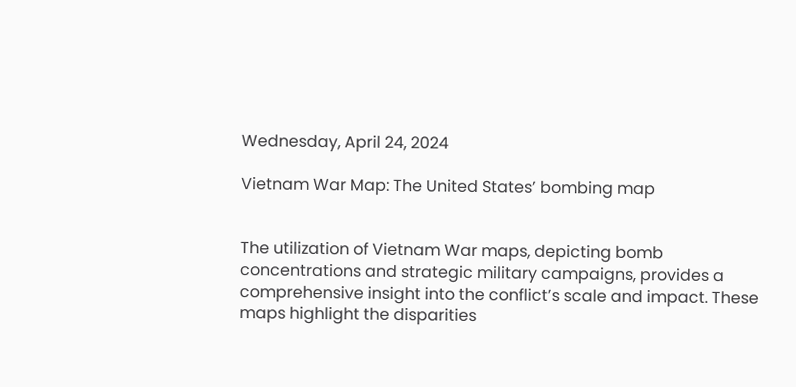Wednesday, April 24, 2024

Vietnam War Map: The United States’ bombing map


The utilization of Vietnam War maps, depicting bomb concentrations and strategic military campaigns, provides a comprehensive insight into the conflict’s scale and impact. These maps highlight the disparities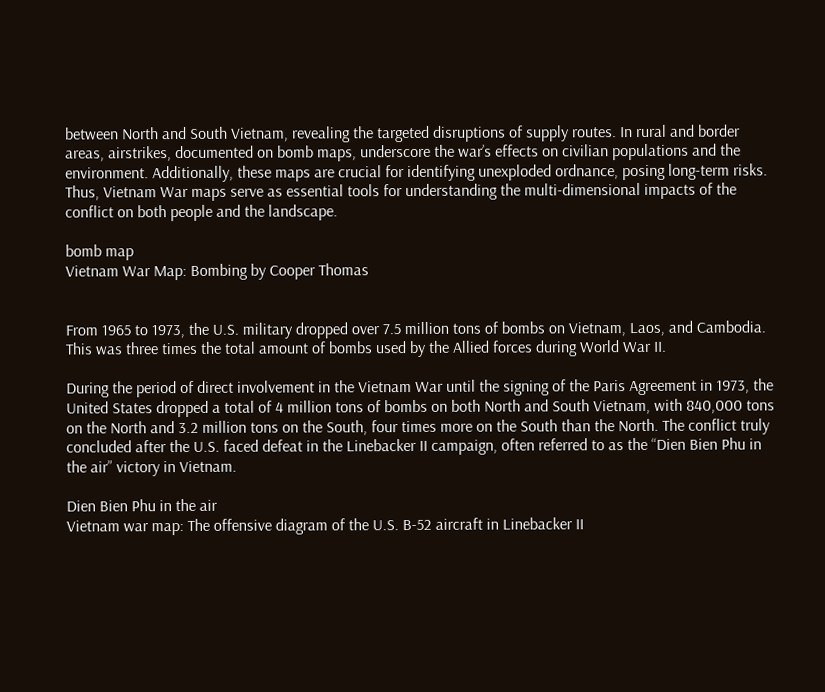between North and South Vietnam, revealing the targeted disruptions of supply routes. In rural and border areas, airstrikes, documented on bomb maps, underscore the war’s effects on civilian populations and the environment. Additionally, these maps are crucial for identifying unexploded ordnance, posing long-term risks. Thus, Vietnam War maps serve as essential tools for understanding the multi-dimensional impacts of the conflict on both people and the landscape.

bomb map
Vietnam War Map: Bombing by Cooper Thomas


From 1965 to 1973, the U.S. military dropped over 7.5 million tons of bombs on Vietnam, Laos, and Cambodia. This was three times the total amount of bombs used by the Allied forces during World War II.

During the period of direct involvement in the Vietnam War until the signing of the Paris Agreement in 1973, the United States dropped a total of 4 million tons of bombs on both North and South Vietnam, with 840,000 tons on the North and 3.2 million tons on the South, four times more on the South than the North. The conflict truly concluded after the U.S. faced defeat in the Linebacker II campaign, often referred to as the “Dien Bien Phu in the air” victory in Vietnam.

Dien Bien Phu in the air
Vietnam war map: The offensive diagram of the U.S. B-52 aircraft in Linebacker II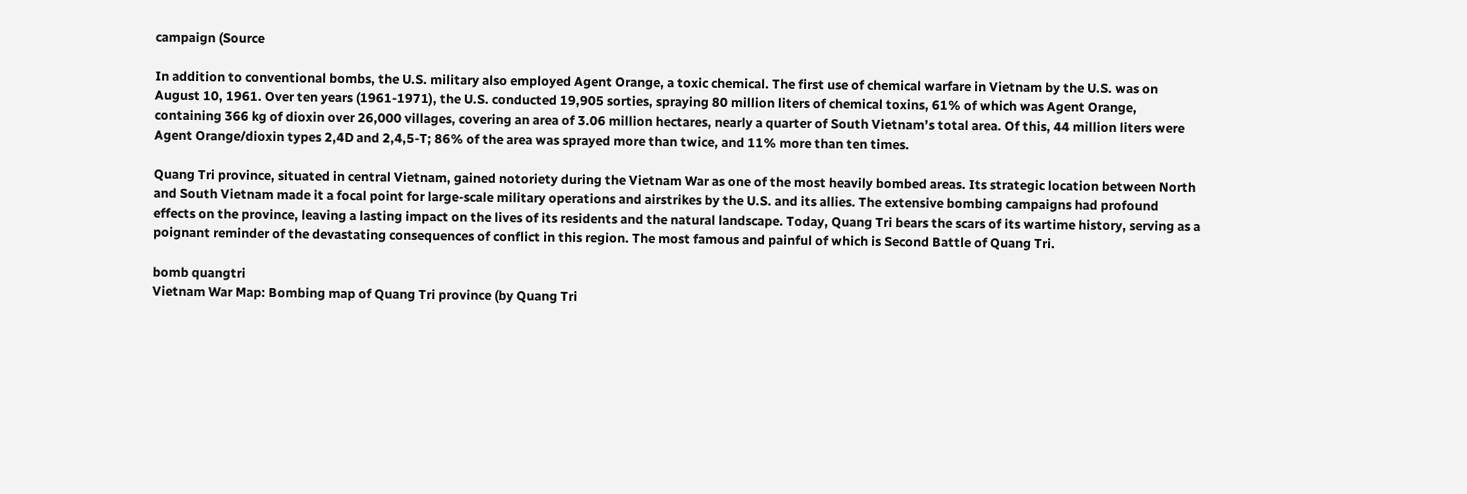campaign (Source

In addition to conventional bombs, the U.S. military also employed Agent Orange, a toxic chemical. The first use of chemical warfare in Vietnam by the U.S. was on August 10, 1961. Over ten years (1961-1971), the U.S. conducted 19,905 sorties, spraying 80 million liters of chemical toxins, 61% of which was Agent Orange, containing 366 kg of dioxin over 26,000 villages, covering an area of 3.06 million hectares, nearly a quarter of South Vietnam’s total area. Of this, 44 million liters were Agent Orange/dioxin types 2,4D and 2,4,5-T; 86% of the area was sprayed more than twice, and 11% more than ten times.

Quang Tri province, situated in central Vietnam, gained notoriety during the Vietnam War as one of the most heavily bombed areas. Its strategic location between North and South Vietnam made it a focal point for large-scale military operations and airstrikes by the U.S. and its allies. The extensive bombing campaigns had profound effects on the province, leaving a lasting impact on the lives of its residents and the natural landscape. Today, Quang Tri bears the scars of its wartime history, serving as a poignant reminder of the devastating consequences of conflict in this region. The most famous and painful of which is Second Battle of Quang Tri.

bomb quangtri
Vietnam War Map: Bombing map of Quang Tri province (by Quang Tri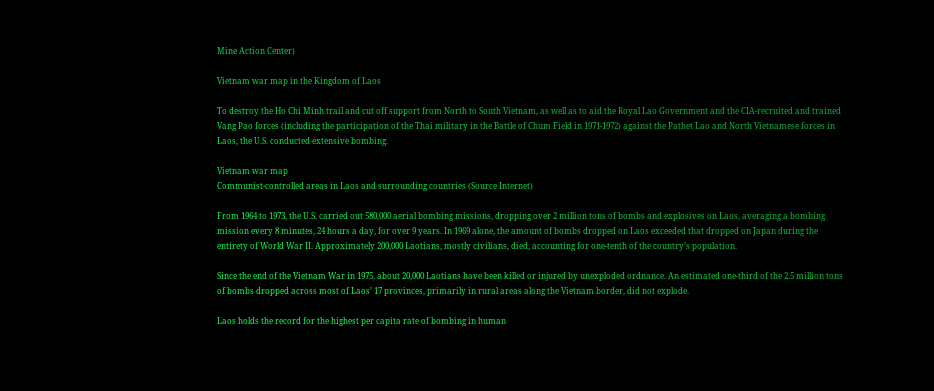Mine Action Center)

Vietnam war map in the Kingdom of Laos

To destroy the Ho Chi Minh trail and cut off support from North to South Vietnam, as well as to aid the Royal Lao Government and the CIA-recruited and trained Vang Pao forces (including the participation of the Thai military in the Battle of Chum Field in 1971-1972) against the Pathet Lao and North Vietnamese forces in Laos, the U.S. conducted extensive bombing.

Vietnam war map
Communist-controlled areas in Laos and surrounding countries (Source Internet)

From 1964 to 1973, the U.S. carried out 580,000 aerial bombing missions, dropping over 2 million tons of bombs and explosives on Laos, averaging a bombing mission every 8 minutes, 24 hours a day, for over 9 years. In 1969 alone, the amount of bombs dropped on Laos exceeded that dropped on Japan during the entirety of World War II. Approximately 200,000 Laotians, mostly civilians, died, accounting for one-tenth of the country’s population.

Since the end of the Vietnam War in 1975, about 20,000 Laotians have been killed or injured by unexploded ordnance. An estimated one-third of the 2.5 million tons of bombs dropped across most of Laos’ 17 provinces, primarily in rural areas along the Vietnam border, did not explode.

Laos holds the record for the highest per capita rate of bombing in human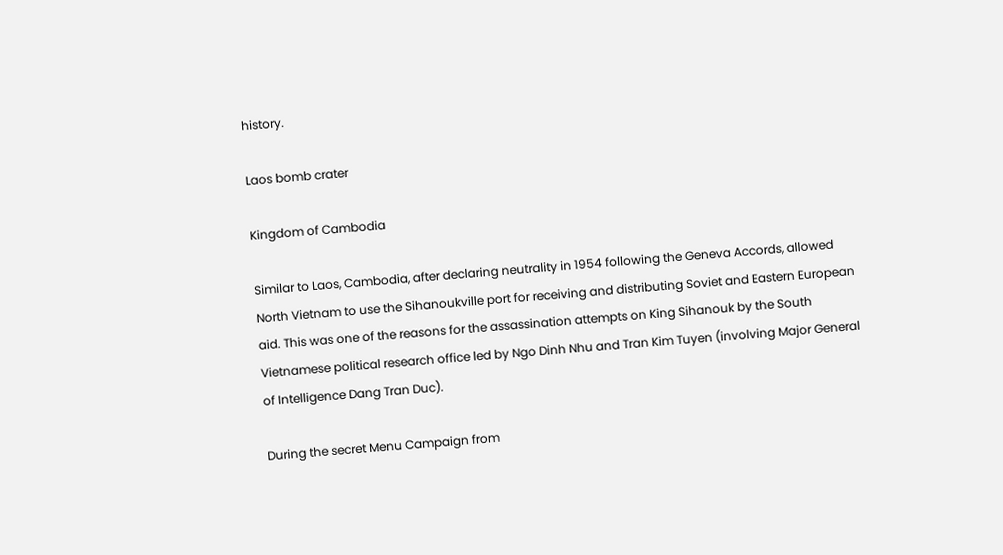history.

Laos bomb crater

Kingdom of Cambodia

Similar to Laos, Cambodia, after declaring neutrality in 1954 following the Geneva Accords, allowed North Vietnam to use the Sihanoukville port for receiving and distributing Soviet and Eastern European aid. This was one of the reasons for the assassination attempts on King Sihanouk by the South Vietnamese political research office led by Ngo Dinh Nhu and Tran Kim Tuyen (involving Major General of Intelligence Dang Tran Duc).

During the secret Menu Campaign from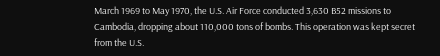March 1969 to May 1970, the U.S. Air Force conducted 3,630 B52 missions to Cambodia, dropping about 110,000 tons of bombs. This operation was kept secret from the U.S.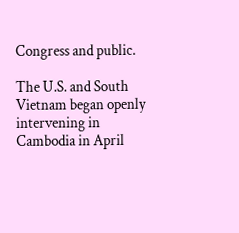Congress and public.

The U.S. and South Vietnam began openly intervening in Cambodia in April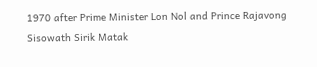1970 after Prime Minister Lon Nol and Prince Rajavong Sisowath Sirik Matak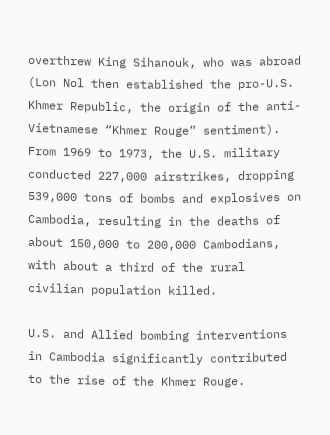overthrew King Sihanouk, who was abroad (Lon Nol then established the pro-U.S. Khmer Republic, the origin of the anti-Vietnamese “Khmer Rouge” sentiment). From 1969 to 1973, the U.S. military conducted 227,000 airstrikes, dropping 539,000 tons of bombs and explosives on Cambodia, resulting in the deaths of about 150,000 to 200,000 Cambodians, with about a third of the rural civilian population killed.

U.S. and Allied bombing interventions in Cambodia significantly contributed to the rise of the Khmer Rouge.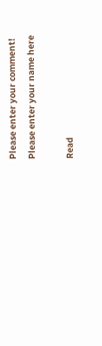Please enter your comment!
Please enter your name here

Read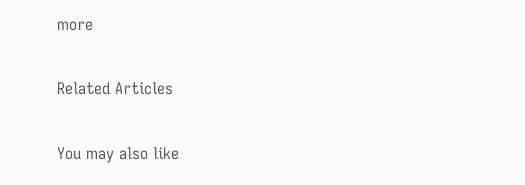more

Related Articles

You may also like